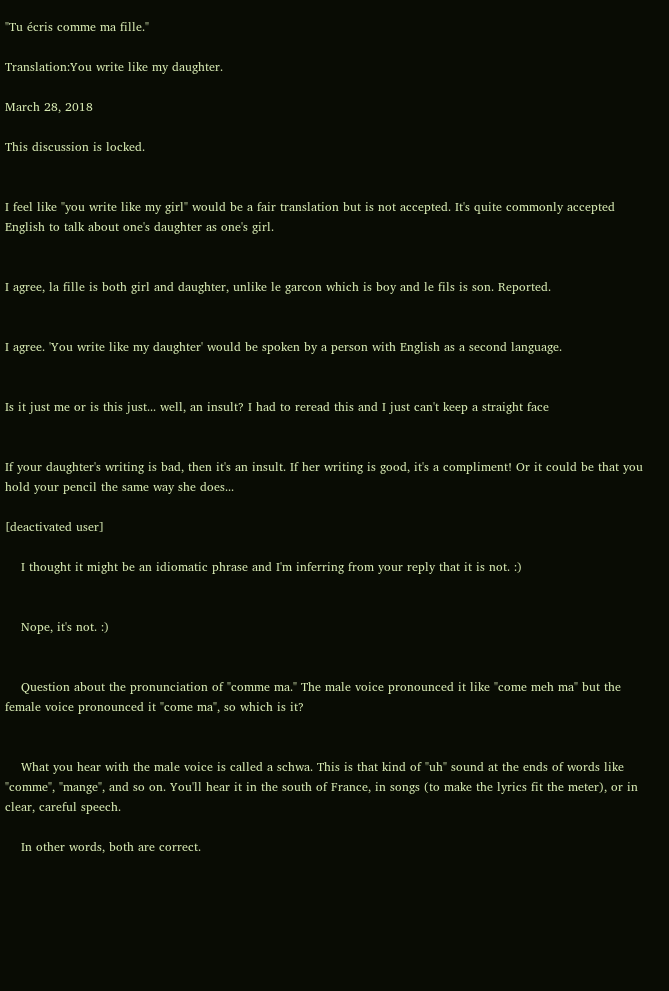"Tu écris comme ma fille."

Translation:You write like my daughter.

March 28, 2018

This discussion is locked.


I feel like "you write like my girl" would be a fair translation but is not accepted. It's quite commonly accepted English to talk about one's daughter as one's girl.


I agree, la fille is both girl and daughter, unlike le garcon which is boy and le fils is son. Reported.


I agree. 'You write like my daughter' would be spoken by a person with English as a second language.


Is it just me or is this just... well, an insult? I had to reread this and I just can't keep a straight face


If your daughter's writing is bad, then it's an insult. If her writing is good, it's a compliment! Or it could be that you hold your pencil the same way she does...

[deactivated user]

    I thought it might be an idiomatic phrase and I'm inferring from your reply that it is not. :)


    Nope, it's not. :)


    Question about the pronunciation of "comme ma." The male voice pronounced it like "come meh ma" but the female voice pronounced it "come ma", so which is it?


    What you hear with the male voice is called a schwa. This is that kind of "uh" sound at the ends of words like "comme", "mange", and so on. You'll hear it in the south of France, in songs (to make the lyrics fit the meter), or in clear, careful speech.

    In other words, both are correct.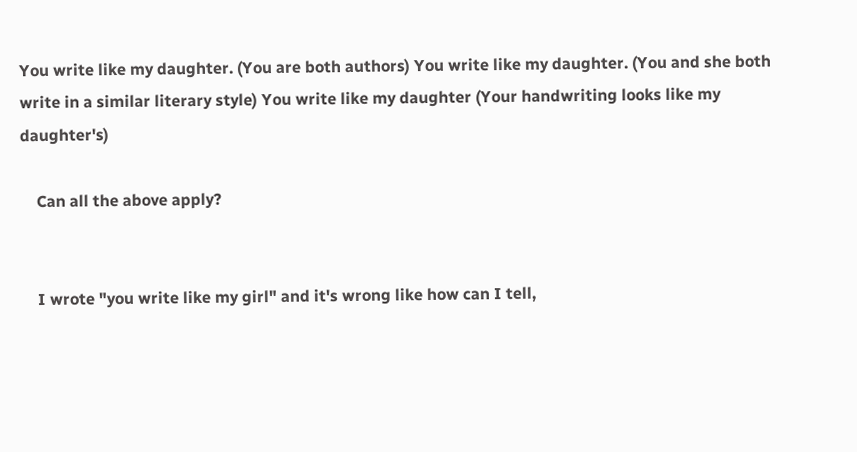You write like my daughter. (You are both authors) You write like my daughter. (You and she both write in a similar literary style) You write like my daughter (Your handwriting looks like my daughter's)

    Can all the above apply?


    I wrote "you write like my girl" and it's wrong like how can I tell,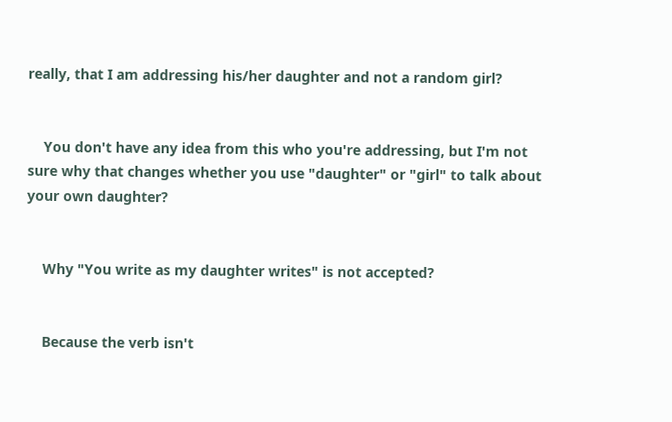really, that I am addressing his/her daughter and not a random girl?


    You don't have any idea from this who you're addressing, but I'm not sure why that changes whether you use "daughter" or "girl" to talk about your own daughter?


    Why "You write as my daughter writes" is not accepted?


    Because the verb isn't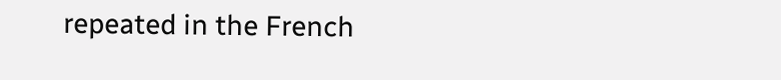repeated in the French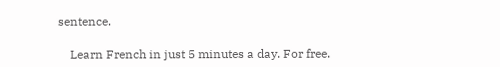sentence.

    Learn French in just 5 minutes a day. For free.